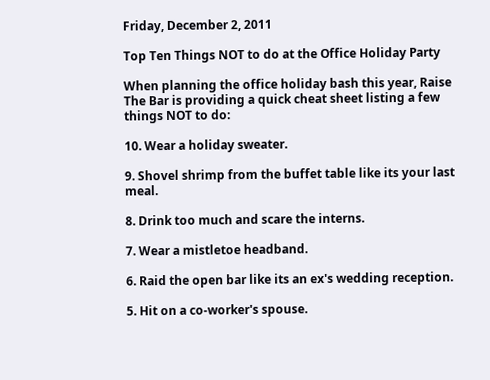Friday, December 2, 2011

Top Ten Things NOT to do at the Office Holiday Party

When planning the office holiday bash this year, Raise The Bar is providing a quick cheat sheet listing a few things NOT to do:

10. Wear a holiday sweater.

9. Shovel shrimp from the buffet table like its your last meal.

8. Drink too much and scare the interns.

7. Wear a mistletoe headband.

6. Raid the open bar like its an ex's wedding reception.

5. Hit on a co-worker's spouse.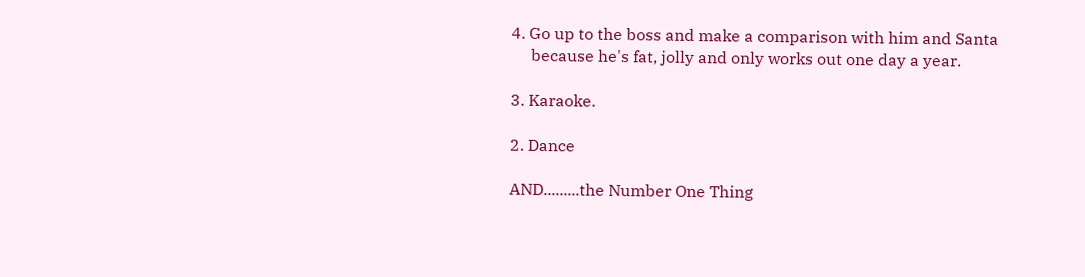4. Go up to the boss and make a comparison with him and Santa
     because he's fat, jolly and only works out one day a year.

3. Karaoke.

2. Dance

AND.........the Number One Thing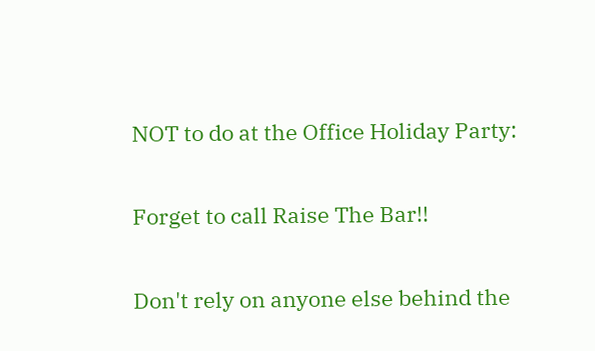NOT to do at the Office Holiday Party:

Forget to call Raise The Bar!!

Don't rely on anyone else behind the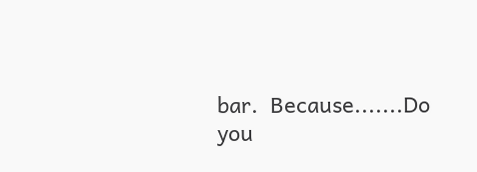bar.  Because.......Do you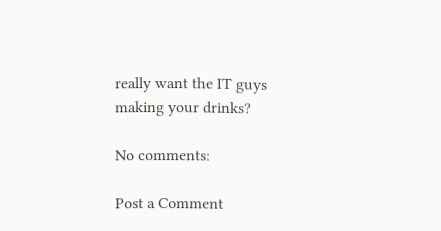really want the IT guys making your drinks?

No comments:

Post a Comment